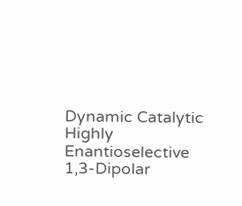Dynamic Catalytic Highly Enantioselective 1,3-Dipolar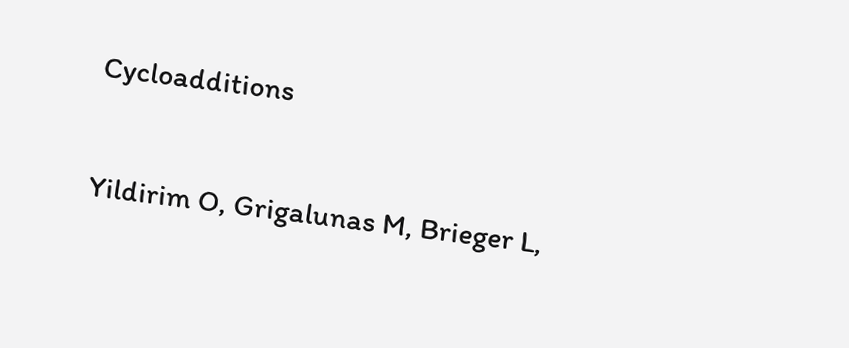Cycloadditions

Yildirim O, Grigalunas M, Brieger L,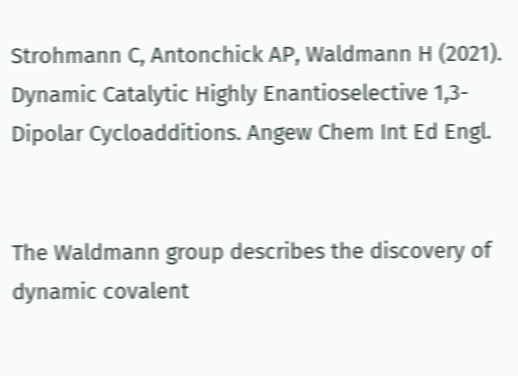Strohmann C, Antonchick AP, Waldmann H (2021). Dynamic Catalytic Highly Enantioselective 1,3-Dipolar Cycloadditions. Angew Chem Int Ed Engl.


The Waldmann group describes the discovery of dynamic covalent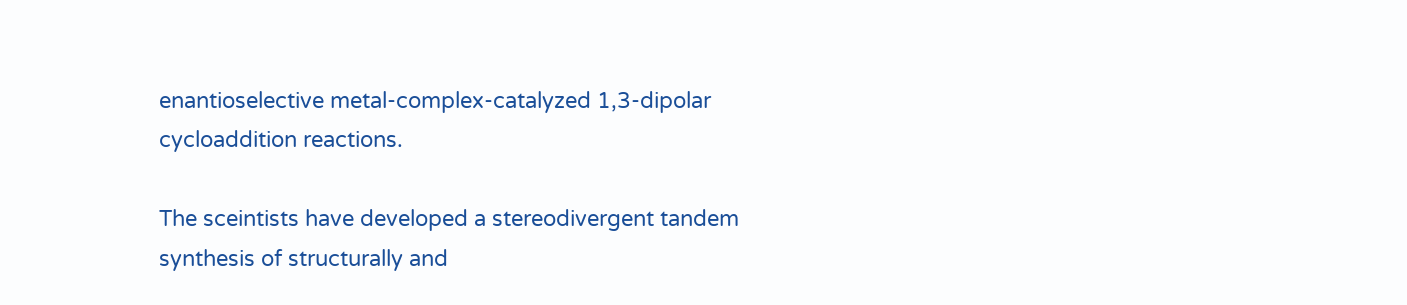enantioselective metal-complex-catalyzed 1,3-dipolar cycloaddition reactions.

The sceintists have developed a stereodivergent tandem synthesis of structurally and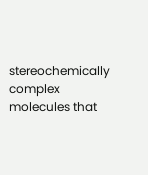stereochemically complex molecules that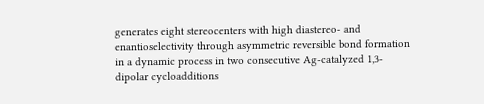generates eight stereocenters with high diastereo- and enantioselectivity through asymmetric reversible bond formation in a dynamic process in two consecutive Ag-catalyzed 1,3-dipolar cycloadditions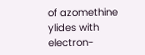of azomethine ylides with electron-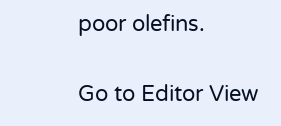poor olefins.

Go to Editor View